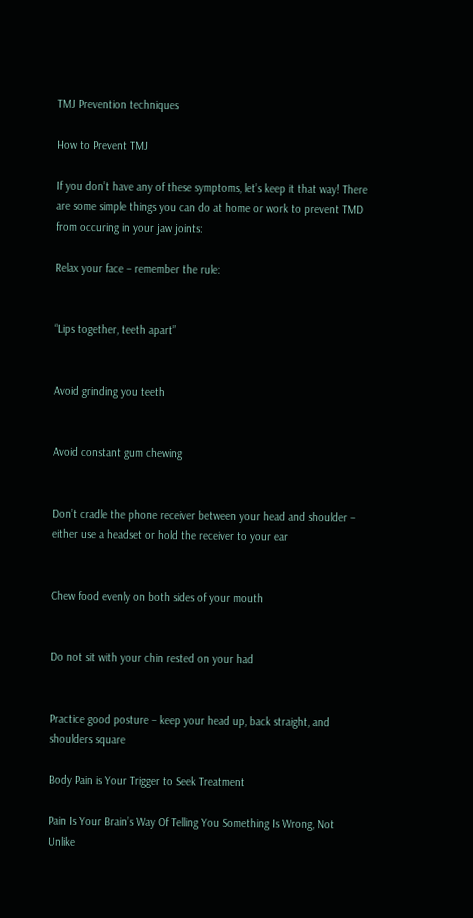TMJ Prevention techniques

How to Prevent TMJ

If you don’t have any of these symptoms, let’s keep it that way! There are some simple things you can do at home or work to prevent TMD from occuring in your jaw joints:

Relax your face – remember the rule:


“Lips together, teeth apart”


Avoid grinding you teeth


Avoid constant gum chewing


Don’t cradle the phone receiver between your head and shoulder – either use a headset or hold the receiver to your ear


Chew food evenly on both sides of your mouth


Do not sit with your chin rested on your had


Practice good posture – keep your head up, back straight, and shoulders square

Body Pain is Your Trigger to Seek Treatment

Pain Is Your Brain’s Way Of Telling You Something Is Wrong, Not Unlike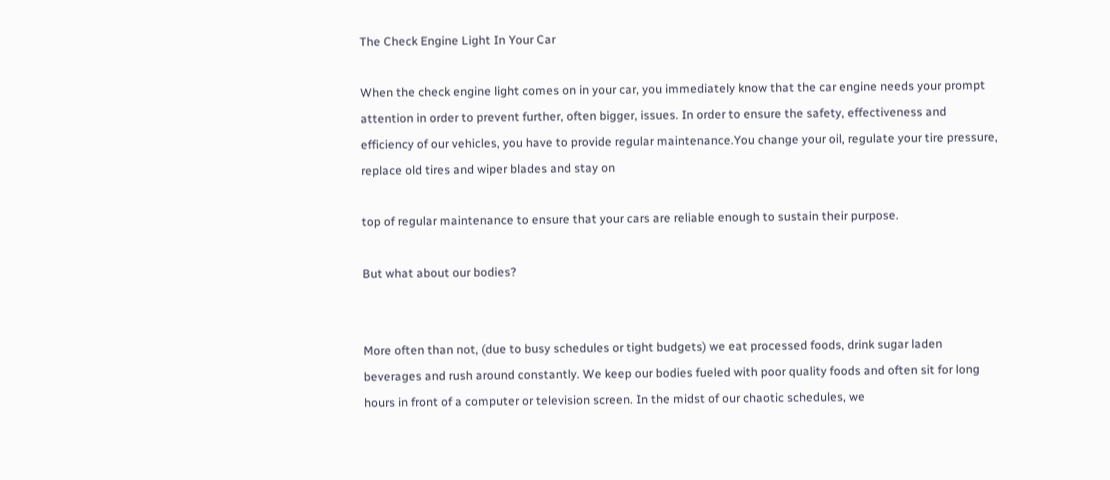The Check Engine Light In Your Car

When the check engine light comes on in your car, you immediately know that the car engine needs your prompt attention in order to prevent further, often bigger, issues. In order to ensure the safety, effectiveness and efficiency of our vehicles, you have to provide regular maintenance.You change your oil, regulate your tire pressure, replace old tires and wiper blades and stay on

top of regular maintenance to ensure that your cars are reliable enough to sustain their purpose.

But what about our bodies?


More often than not, (due to busy schedules or tight budgets) we eat processed foods, drink sugar laden beverages and rush around constantly. We keep our bodies fueled with poor quality foods and often sit for long hours in front of a computer or television screen. In the midst of our chaotic schedules, we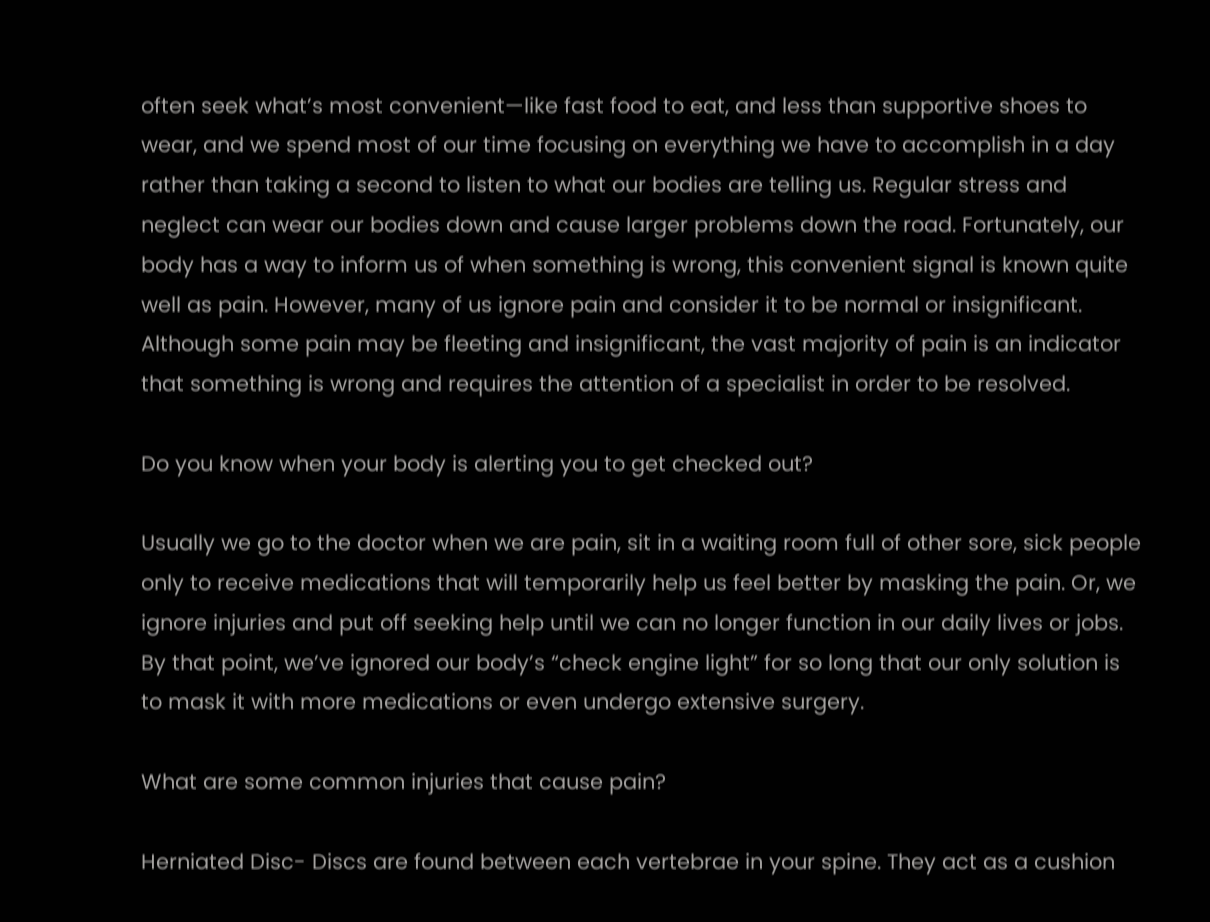often seek what’s most convenient—like fast food to eat, and less than supportive shoes to wear, and we spend most of our time focusing on everything we have to accomplish in a day rather than taking a second to listen to what our bodies are telling us. Regular stress and neglect can wear our bodies down and cause larger problems down the road. Fortunately, our body has a way to inform us of when something is wrong, this convenient signal is known quite well as pain. However, many of us ignore pain and consider it to be normal or insignificant. Although some pain may be fleeting and insignificant, the vast majority of pain is an indicator that something is wrong and requires the attention of a specialist in order to be resolved.

Do you know when your body is alerting you to get checked out?

Usually we go to the doctor when we are pain, sit in a waiting room full of other sore, sick people only to receive medications that will temporarily help us feel better by masking the pain. Or, we ignore injuries and put off seeking help until we can no longer function in our daily lives or jobs. By that point, we’ve ignored our body’s “check engine light” for so long that our only solution is to mask it with more medications or even undergo extensive surgery.

What are some common injuries that cause pain?

Herniated Disc- Discs are found between each vertebrae in your spine. They act as a cushion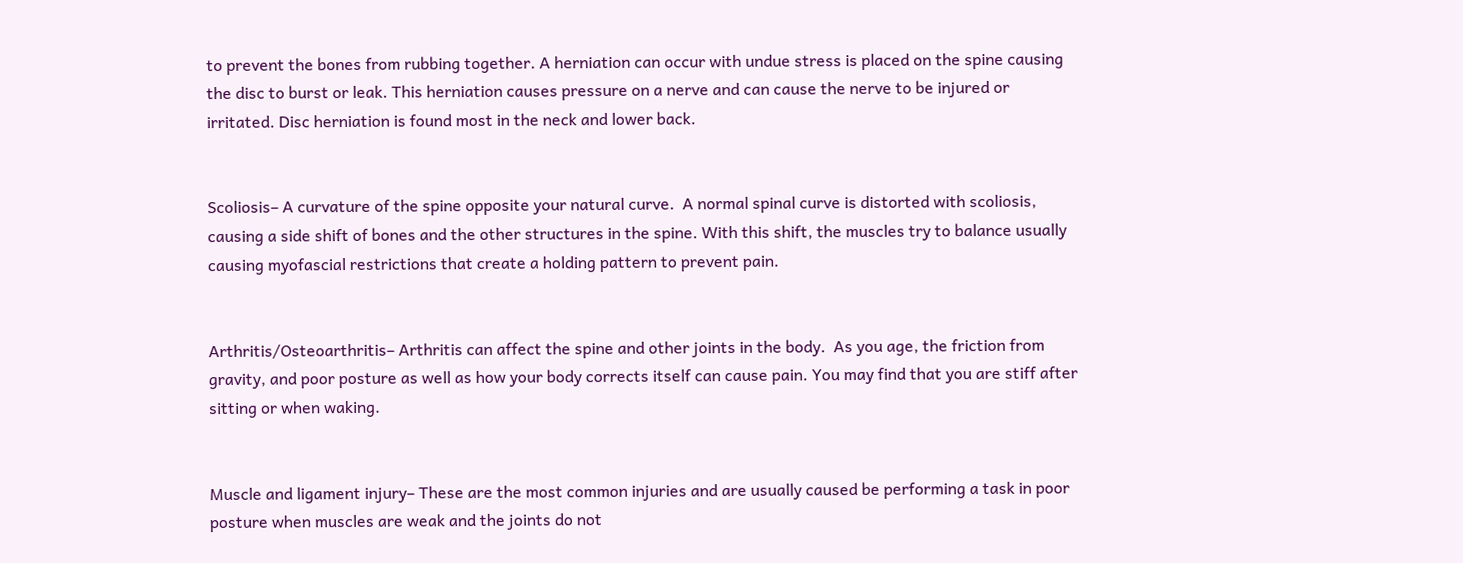to prevent the bones from rubbing together. A herniation can occur with undue stress is placed on the spine causing the disc to burst or leak. This herniation causes pressure on a nerve and can cause the nerve to be injured or irritated. Disc herniation is found most in the neck and lower back.


Scoliosis– A curvature of the spine opposite your natural curve.  A normal spinal curve is distorted with scoliosis, causing a side shift of bones and the other structures in the spine. With this shift, the muscles try to balance usually causing myofascial restrictions that create a holding pattern to prevent pain.


Arthritis/Osteoarthritis– Arthritis can affect the spine and other joints in the body.  As you age, the friction from gravity, and poor posture as well as how your body corrects itself can cause pain. You may find that you are stiff after sitting or when waking.


Muscle and ligament injury– These are the most common injuries and are usually caused be performing a task in poor posture when muscles are weak and the joints do not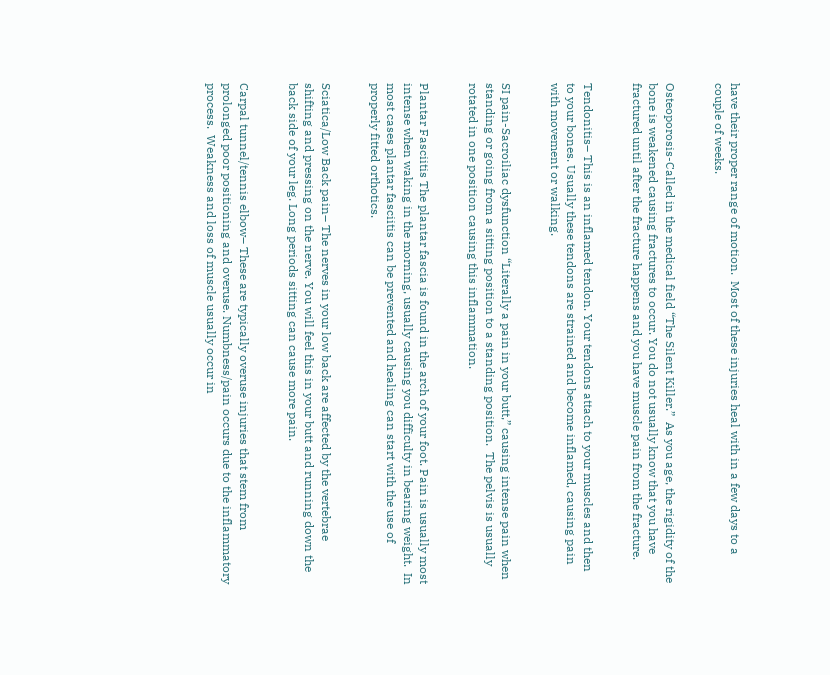have their proper range of motion.  Most of these injuries heal with in a few days to a couple of weeks.


Osteoporosis-Called in the medical field “The Silent Killer.”  As you age, the rigidity of the bone is weakened causing fractures to occur. You do not usually know that you have fractured until after the fracture happens and you have muscle pain from the fracture.


Tendonitis– This is an inflamed tendon. Your tendons attach to your muscles and then to your bones. Usually these tendons are strained and become inflamed, causing pain with movement or walking.


SI pain-Sacroiliac dysfunction “Literally a pain in your butt,” causing intense pain when standing or going from a sitting position to a standing position.  The pelvis is usually rotated in one position causing this inflammation.


Plantar Fasciitis The plantar fascia is found in the arch of your foot. Pain is usually most intense when waking in the morning, usually causing you difficulty in bearing weight.  In most cases plantar fasciitis can be prevented and healing can start with the use of properly fitted orthotics.


Sciatica/Low Back pain– The nerves in your low back are affected by the vertebrae shifting and pressing on the nerve. You will feel this in your butt and running down the back side of your leg. Long periods sitting can cause more pain.


Carpal tunnel/tennis elbow– These are typically overuse injuries that stem from prolonged poor positioning and overuse. Numbness/pain occurs due to the inflammatory process.  Weakness and loss of muscle usually occur in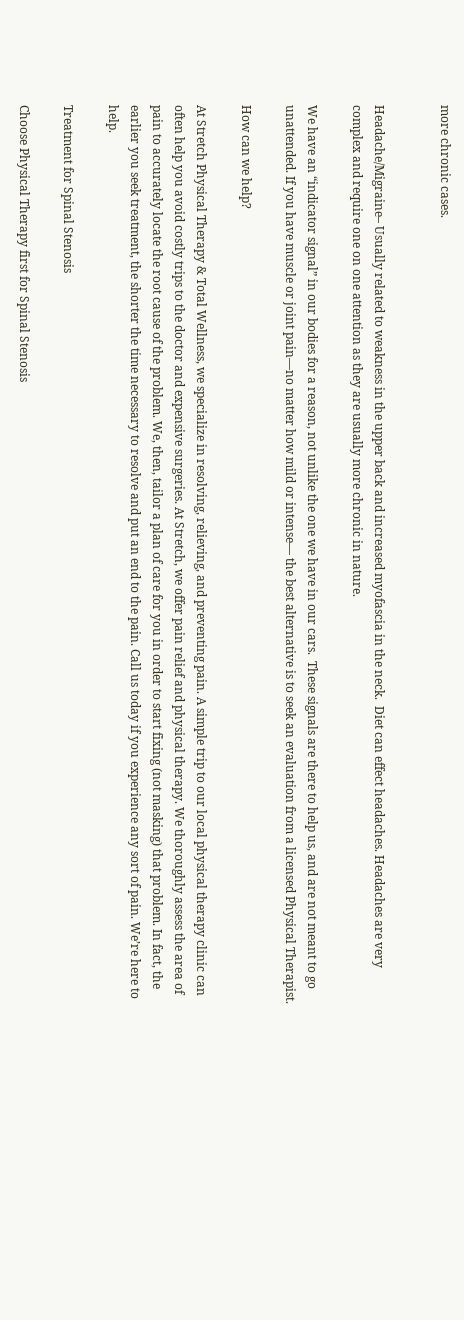more chronic cases.


Headache/Migraine– Usually related to weakness in the upper back and increased myofascia in the neck.  Diet can effect headaches. Headaches are very complex and require one on one attention as they are usually more chronic in nature.

We have an “indicator signal” in our bodies for a reason, not unlike the one we have in our cars.  These signals are there to help us, and are not meant to go unattended. If you have muscle or joint pain—no matter how mild or intense— the best alternative is to seek an evaluation from a licensed Physical Therapist.

How can we help?

At Stretch Physical Therapy & Total Wellness, we specialize in resolving, relieving, and preventing pain. A simple trip to our local physical therapy clinic can often help you avoid costly trips to the doctor and expensive surgeries. At Stretch, we offer pain relief and physical therapy. We thoroughly assess the area of pain to accurately locate the root cause of the problem. We, then, tailor a plan of care for you in order to start fixing (not masking) that problem. In fact, the earlier you seek treatment, the shorter the time necessary to resolve and put an end to the pain. Call us today if you experience any sort of pain. We’re here to help.

Treatment for Spinal Stenosis

Choose Physical Therapy first for Spinal Stenosis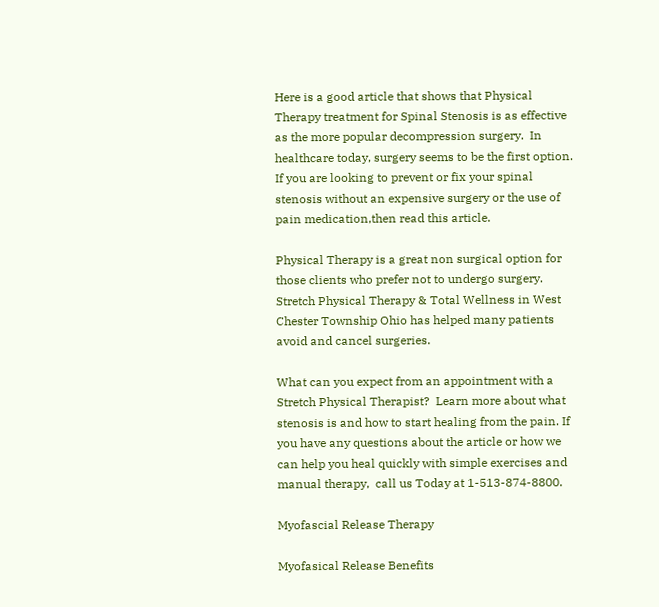Here is a good article that shows that Physical Therapy treatment for Spinal Stenosis is as effective as the more popular decompression surgery.  In healthcare today, surgery seems to be the first option. If you are looking to prevent or fix your spinal stenosis without an expensive surgery or the use of pain medication,then read this article.

Physical Therapy is a great non surgical option for those clients who prefer not to undergo surgery. Stretch Physical Therapy & Total Wellness in West Chester Township Ohio has helped many patients avoid and cancel surgeries.

What can you expect from an appointment with a Stretch Physical Therapist?  Learn more about what stenosis is and how to start healing from the pain. If you have any questions about the article or how we can help you heal quickly with simple exercises and manual therapy,  call us Today at 1-513-874-8800.

Myofascial Release Therapy

Myofasical Release Benefits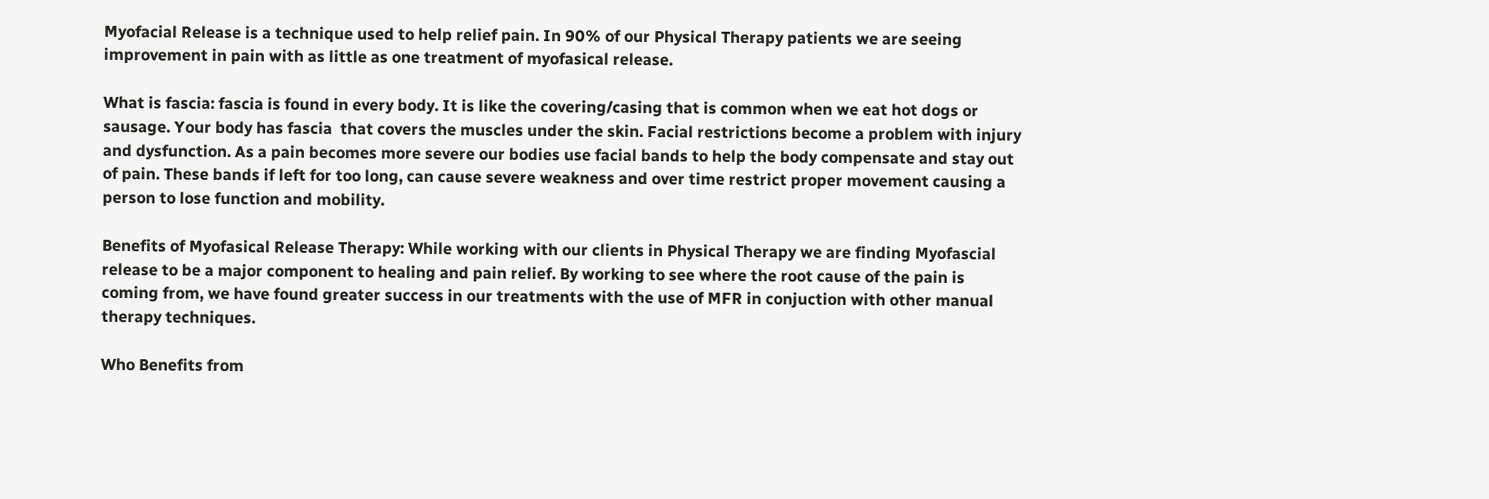Myofacial Release is a technique used to help relief pain. In 90% of our Physical Therapy patients we are seeing improvement in pain with as little as one treatment of myofasical release.

What is fascia: fascia is found in every body. It is like the covering/casing that is common when we eat hot dogs or sausage. Your body has fascia  that covers the muscles under the skin. Facial restrictions become a problem with injury and dysfunction. As a pain becomes more severe our bodies use facial bands to help the body compensate and stay out of pain. These bands if left for too long, can cause severe weakness and over time restrict proper movement causing a person to lose function and mobility.

Benefits of Myofasical Release Therapy: While working with our clients in Physical Therapy we are finding Myofascial release to be a major component to healing and pain relief. By working to see where the root cause of the pain is coming from, we have found greater success in our treatments with the use of MFR in conjuction with other manual therapy techniques.

Who Benefits from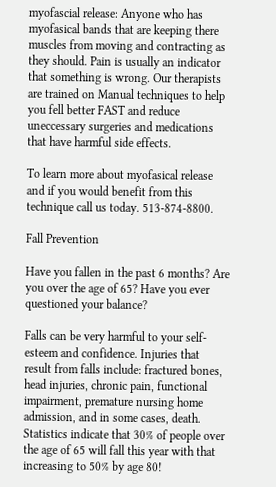myofascial release: Anyone who has myofasical bands that are keeping there muscles from moving and contracting as they should. Pain is usually an indicator that something is wrong. Our therapists are trained on Manual techniques to help you fell better FAST and reduce uneccessary surgeries and medications that have harmful side effects.

To learn more about myofasical release and if you would benefit from this technique call us today. 513-874-8800.

Fall Prevention

Have you fallen in the past 6 months? Are you over the age of 65? Have you ever questioned your balance?

Falls can be very harmful to your self-esteem and confidence. Injuries that result from falls include: fractured bones, head injuries, chronic pain, functional impairment, premature nursing home admission, and in some cases, death. Statistics indicate that 30% of people over the age of 65 will fall this year with that increasing to 50% by age 80!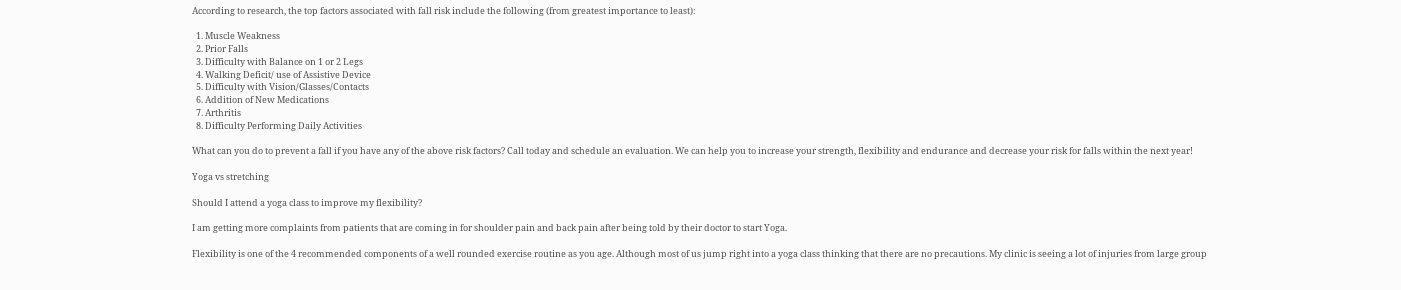According to research, the top factors associated with fall risk include the following (from greatest importance to least):

  1. Muscle Weakness
  2. Prior Falls
  3. Difficulty with Balance on 1 or 2 Legs
  4. Walking Deficit/ use of Assistive Device
  5. Difficulty with Vision/Glasses/Contacts
  6. Addition of New Medications
  7. Arthritis
  8. Difficulty Performing Daily Activities

What can you do to prevent a fall if you have any of the above risk factors? Call today and schedule an evaluation. We can help you to increase your strength, flexibility and endurance and decrease your risk for falls within the next year!

Yoga vs stretching

Should I attend a yoga class to improve my flexibility?

I am getting more complaints from patients that are coming in for shoulder pain and back pain after being told by their doctor to start Yoga.

Flexibility is one of the 4 recommended components of a well rounded exercise routine as you age. Although most of us jump right into a yoga class thinking that there are no precautions. My clinic is seeing a lot of injuries from large group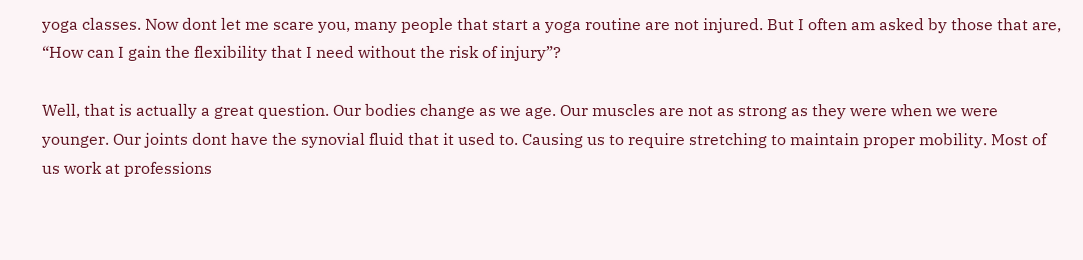yoga classes. Now dont let me scare you, many people that start a yoga routine are not injured. But I often am asked by those that are, “How can I gain the flexibility that I need without the risk of injury”?

Well, that is actually a great question. Our bodies change as we age. Our muscles are not as strong as they were when we were younger. Our joints dont have the synovial fluid that it used to. Causing us to require stretching to maintain proper mobility. Most of us work at professions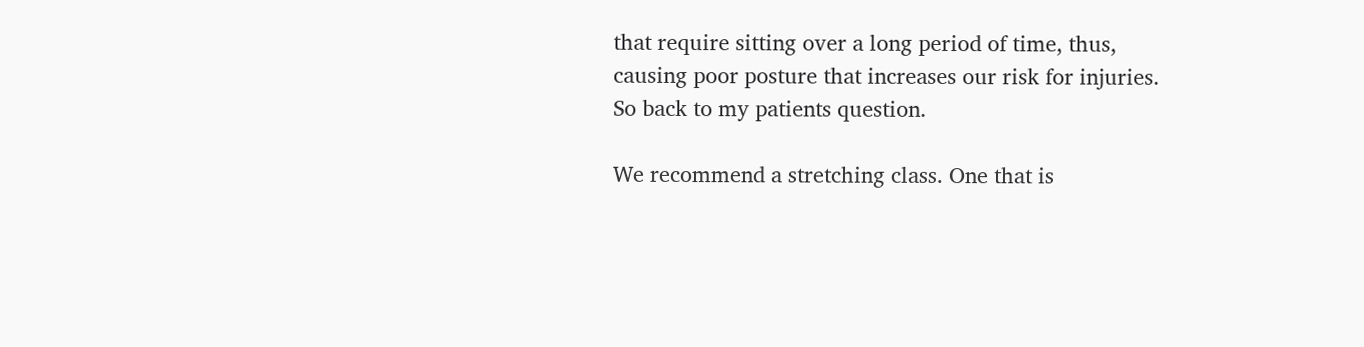that require sitting over a long period of time, thus, causing poor posture that increases our risk for injuries. So back to my patients question.

We recommend a stretching class. One that is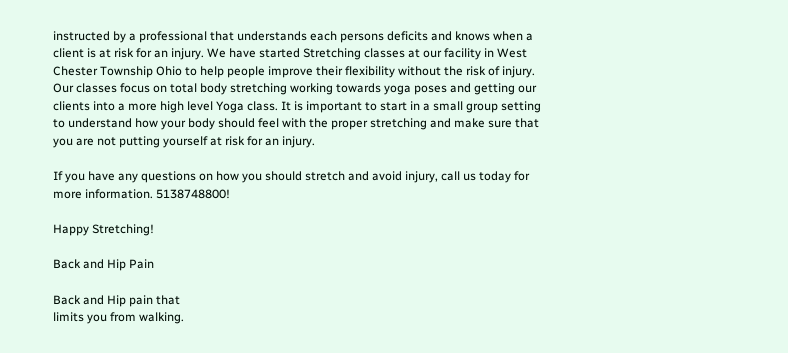instructed by a professional that understands each persons deficits and knows when a client is at risk for an injury. We have started Stretching classes at our facility in West Chester Township Ohio to help people improve their flexibility without the risk of injury. Our classes focus on total body stretching working towards yoga poses and getting our clients into a more high level Yoga class. It is important to start in a small group setting to understand how your body should feel with the proper stretching and make sure that you are not putting yourself at risk for an injury.

If you have any questions on how you should stretch and avoid injury, call us today for more information. 5138748800!

Happy Stretching!

Back and Hip Pain

Back and Hip pain that
limits you from walking.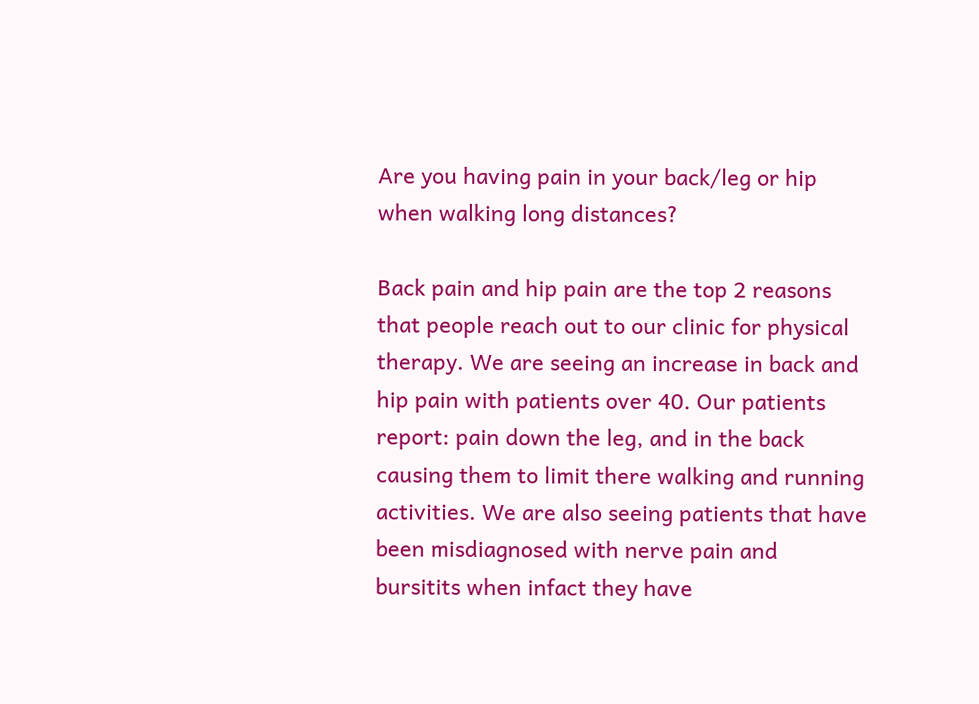Are you having pain in your back/leg or hip when walking long distances?

Back pain and hip pain are the top 2 reasons that people reach out to our clinic for physical therapy. We are seeing an increase in back and hip pain with patients over 40. Our patients report: pain down the leg, and in the back causing them to limit there walking and running activities. We are also seeing patients that have been misdiagnosed with nerve pain and bursitits when infact they have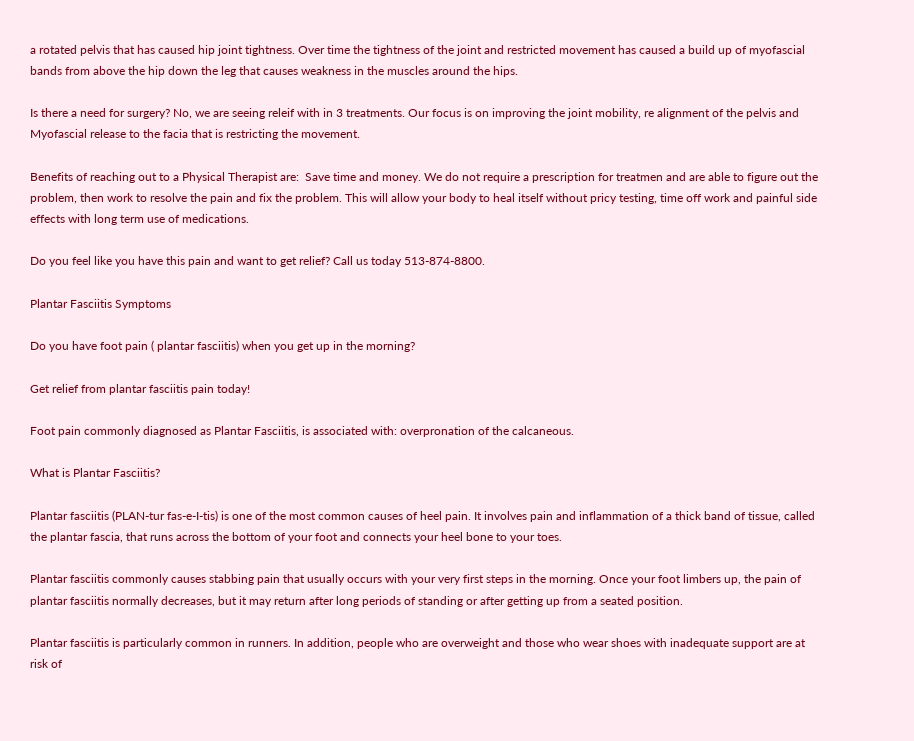a rotated pelvis that has caused hip joint tightness. Over time the tightness of the joint and restricted movement has caused a build up of myofascial bands from above the hip down the leg that causes weakness in the muscles around the hips.

Is there a need for surgery? No, we are seeing releif with in 3 treatments. Our focus is on improving the joint mobility, re alignment of the pelvis and Myofascial release to the facia that is restricting the movement.

Benefits of reaching out to a Physical Therapist are:  Save time and money. We do not require a prescription for treatmen and are able to figure out the problem, then work to resolve the pain and fix the problem. This will allow your body to heal itself without pricy testing, time off work and painful side effects with long term use of medications.

Do you feel like you have this pain and want to get relief? Call us today 513-874-8800.

Plantar Fasciitis Symptoms

Do you have foot pain ( plantar fasciitis) when you get up in the morning?

Get relief from plantar fasciitis pain today!

Foot pain commonly diagnosed as Plantar Fasciitis, is associated with: overpronation of the calcaneous.

What is Plantar Fasciitis?

Plantar fasciitis (PLAN-tur fas-e-I-tis) is one of the most common causes of heel pain. It involves pain and inflammation of a thick band of tissue, called the plantar fascia, that runs across the bottom of your foot and connects your heel bone to your toes.

Plantar fasciitis commonly causes stabbing pain that usually occurs with your very first steps in the morning. Once your foot limbers up, the pain of plantar fasciitis normally decreases, but it may return after long periods of standing or after getting up from a seated position.

Plantar fasciitis is particularly common in runners. In addition, people who are overweight and those who wear shoes with inadequate support are at risk of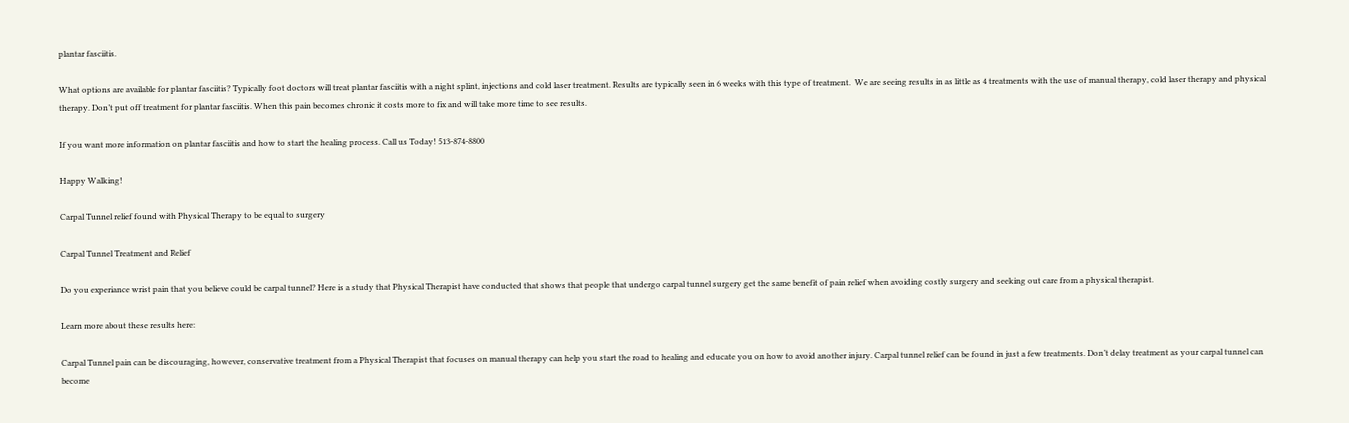plantar fasciitis.

What options are available for plantar fasciitis? Typically foot doctors will treat plantar fasciitis with a night splint, injections and cold laser treatment. Results are typically seen in 6 weeks with this type of treatment.  We are seeing results in as little as 4 treatments with the use of manual therapy, cold laser therapy and physical therapy. Don’t put off treatment for plantar fasciitis. When this pain becomes chronic it costs more to fix and will take more time to see results.

If you want more information on plantar fasciitis and how to start the healing process. Call us Today! 513-874-8800

Happy Walking!

Carpal Tunnel relief found with Physical Therapy to be equal to surgery

Carpal Tunnel Treatment and Relief

Do you experiance wrist pain that you believe could be carpal tunnel? Here is a study that Physical Therapist have conducted that shows that people that undergo carpal tunnel surgery get the same benefit of pain relief when avoiding costly surgery and seeking out care from a physical therapist.

Learn more about these results here:

Carpal Tunnel pain can be discouraging, however, conservative treatment from a Physical Therapist that focuses on manual therapy can help you start the road to healing and educate you on how to avoid another injury. Carpal tunnel relief can be found in just a few treatments. Don’t delay treatment as your carpal tunnel can become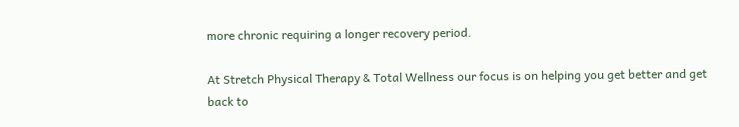more chronic requiring a longer recovery period.

At Stretch Physical Therapy & Total Wellness our focus is on helping you get better and get back to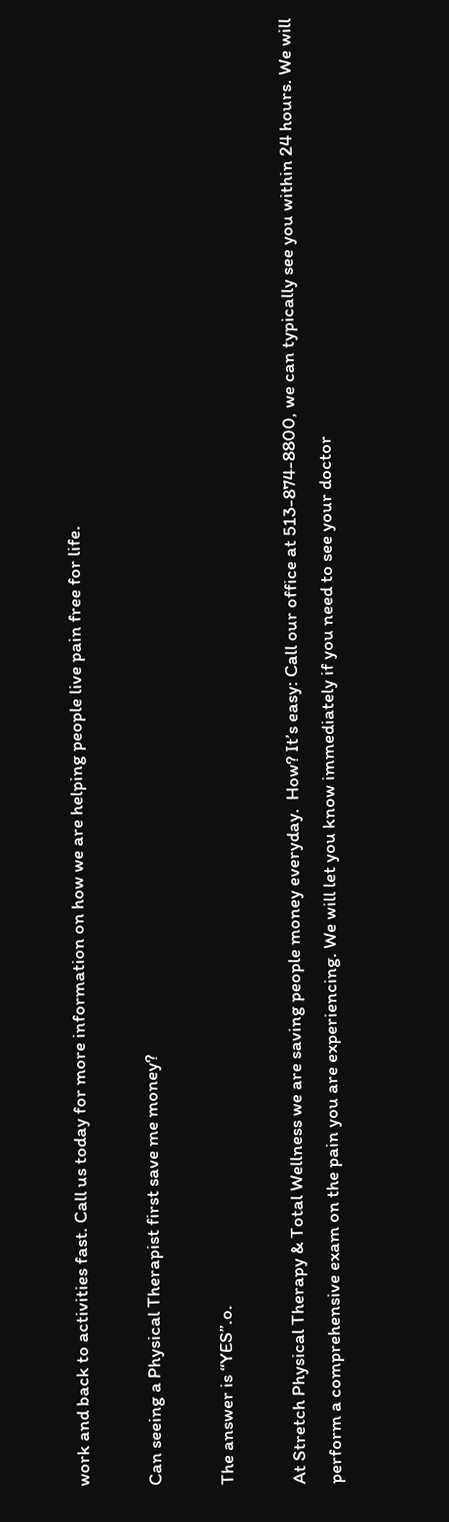work and back to activities fast. Call us today for more information on how we are helping people live pain free for life.

Can seeing a Physical Therapist first save me money?

The answer is “YES”.o.

At Stretch Physical Therapy & Total Wellness we are saving people money everyday.  How? It’s easy: Call our office at 513-874-8800, we can typically see you within 24 hours. We will perform a comprehensive exam on the pain you are experiencing. We will let you know immediately if you need to see your doctor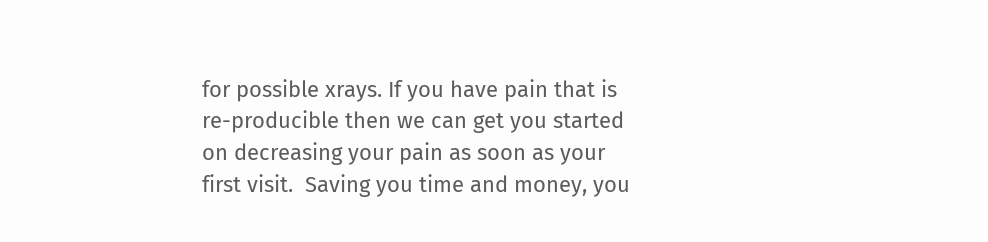for possible xrays. If you have pain that is re-producible then we can get you started on decreasing your pain as soon as your first visit.  Saving you time and money, you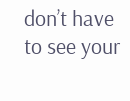don’t have to see your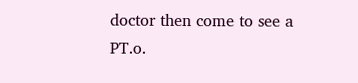doctor then come to see a PT.o.